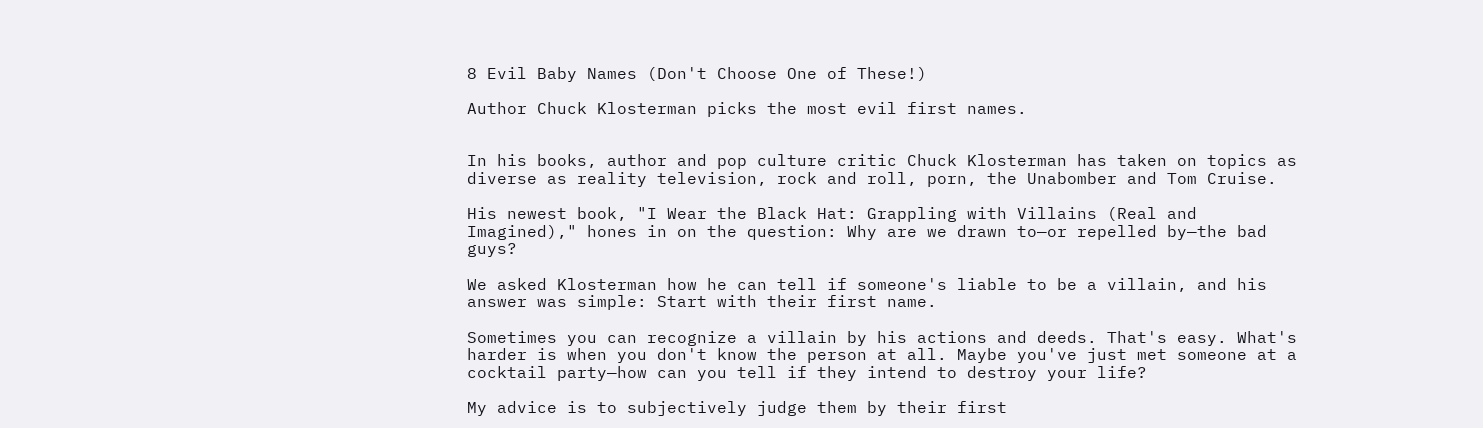8 Evil Baby Names (Don't Choose One of These!)

Author Chuck Klosterman picks the most evil first names.


In his books, author and pop culture critic Chuck Klosterman has taken on topics as diverse as reality television, rock and roll, porn, the Unabomber and Tom Cruise.

His newest book, "I Wear the Black Hat: Grappling with Villains (Real and Imagined)," hones in on the question: Why are we drawn to—or repelled by—the bad guys?

We asked Klosterman how he can tell if someone's liable to be a villain, and his answer was simple: Start with their first name.

Sometimes you can recognize a villain by his actions and deeds. That's easy. What's harder is when you don't know the person at all. Maybe you've just met someone at a cocktail party—how can you tell if they intend to destroy your life?

My advice is to subjectively judge them by their first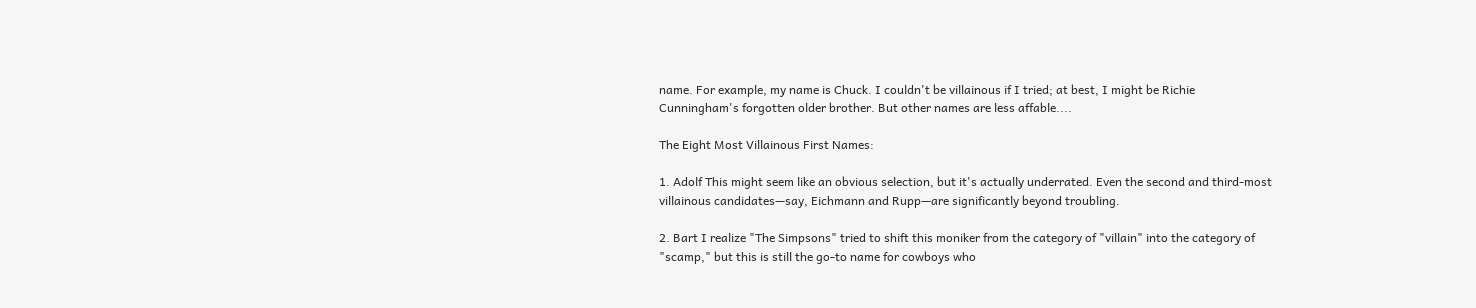name. For example, my name is Chuck. I couldn't be villainous if I tried; at best, I might be Richie Cunningham's forgotten older brother. But other names are less affable....

The Eight Most Villainous First Names:

1. Adolf This might seem like an obvious selection, but it's actually underrated. Even the second and third-most villainous candidates—say, Eichmann and Rupp—are significantly beyond troubling.

2. Bart I realize "The Simpsons" tried to shift this moniker from the category of "villain" into the category of "scamp," but this is still the go-to name for cowboys who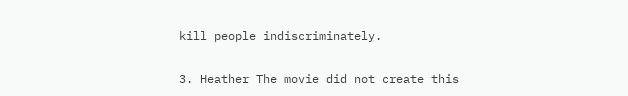kill people indiscriminately.

3. Heather The movie did not create this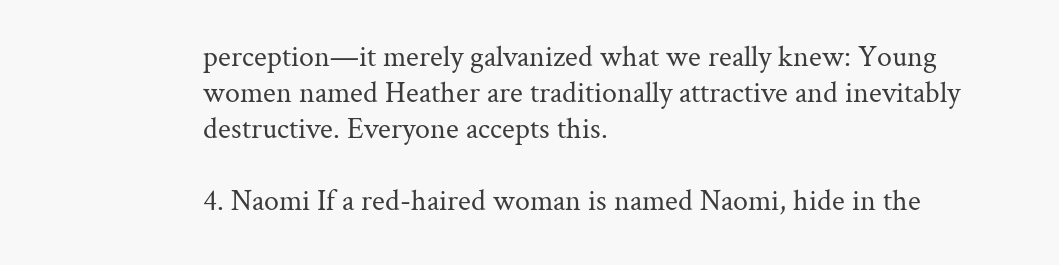perception—it merely galvanized what we really knew: Young women named Heather are traditionally attractive and inevitably destructive. Everyone accepts this.

4. Naomi If a red-haired woman is named Naomi, hide in the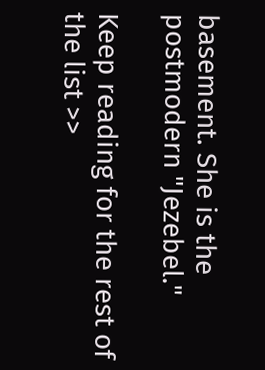basement. She is the postmodern "Jezebel."

Keep reading for the rest of the list >>